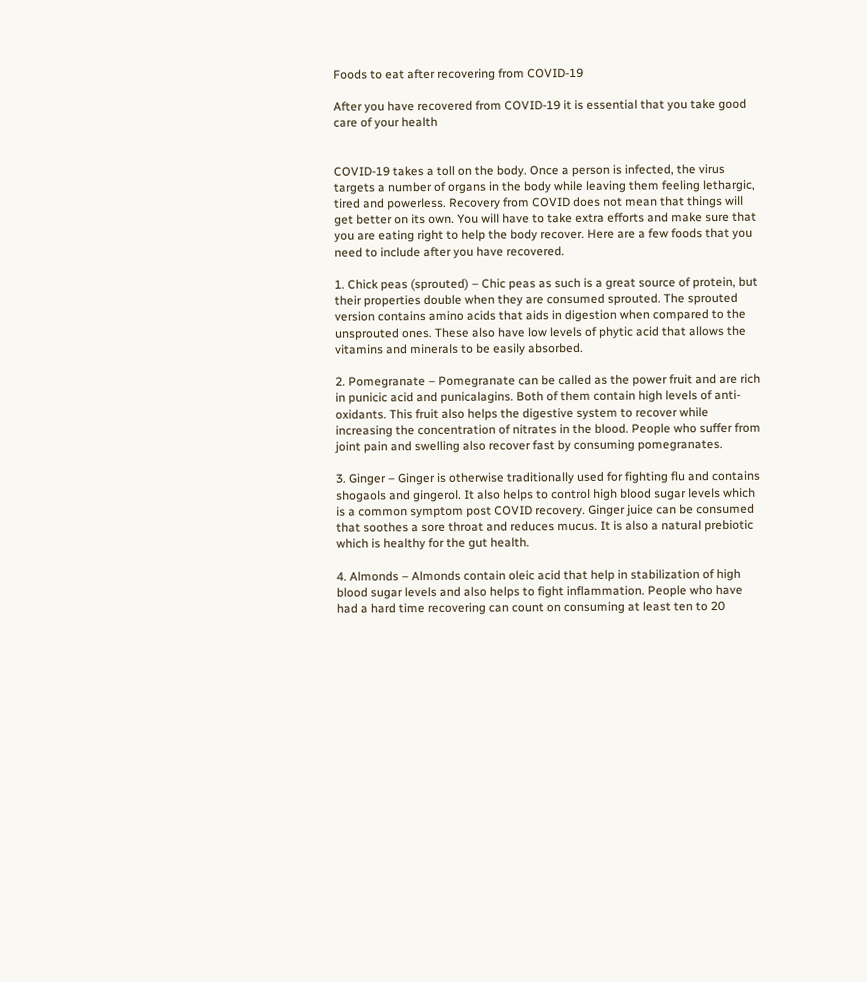Foods to eat after recovering from COVID-19

After you have recovered from COVID-19 it is essential that you take good care of your health


COVID-19 takes a toll on the body. Once a person is infected, the virus targets a number of organs in the body while leaving them feeling lethargic, tired and powerless. Recovery from COVID does not mean that things will get better on its own. You will have to take extra efforts and make sure that you are eating right to help the body recover. Here are a few foods that you need to include after you have recovered.

1. Chick peas (sprouted) – Chic peas as such is a great source of protein, but their properties double when they are consumed sprouted. The sprouted version contains amino acids that aids in digestion when compared to the unsprouted ones. These also have low levels of phytic acid that allows the vitamins and minerals to be easily absorbed.

2. Pomegranate – Pomegranate can be called as the power fruit and are rich in punicic acid and punicalagins. Both of them contain high levels of anti-oxidants. This fruit also helps the digestive system to recover while increasing the concentration of nitrates in the blood. People who suffer from joint pain and swelling also recover fast by consuming pomegranates.

3. Ginger – Ginger is otherwise traditionally used for fighting flu and contains shogaols and gingerol. It also helps to control high blood sugar levels which is a common symptom post COVID recovery. Ginger juice can be consumed that soothes a sore throat and reduces mucus. It is also a natural prebiotic which is healthy for the gut health.

4. Almonds – Almonds contain oleic acid that help in stabilization of high blood sugar levels and also helps to fight inflammation. People who have had a hard time recovering can count on consuming at least ten to 20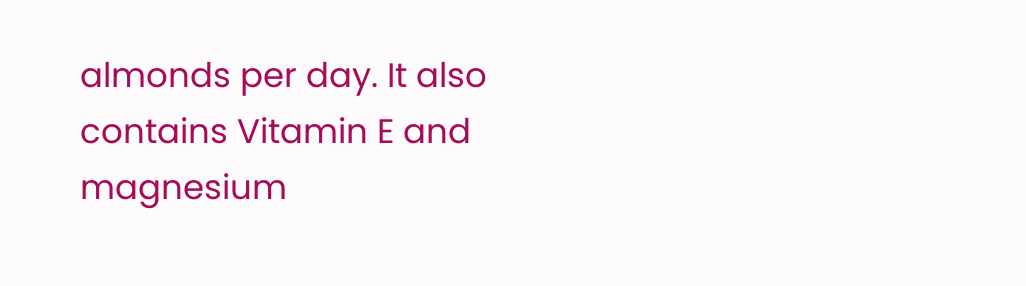almonds per day. It also contains Vitamin E and magnesium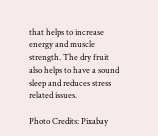that helps to increase energy and muscle strength. The dry fruit also helps to have a sound sleep and reduces stress related issues.

Photo Credits: Pixabay